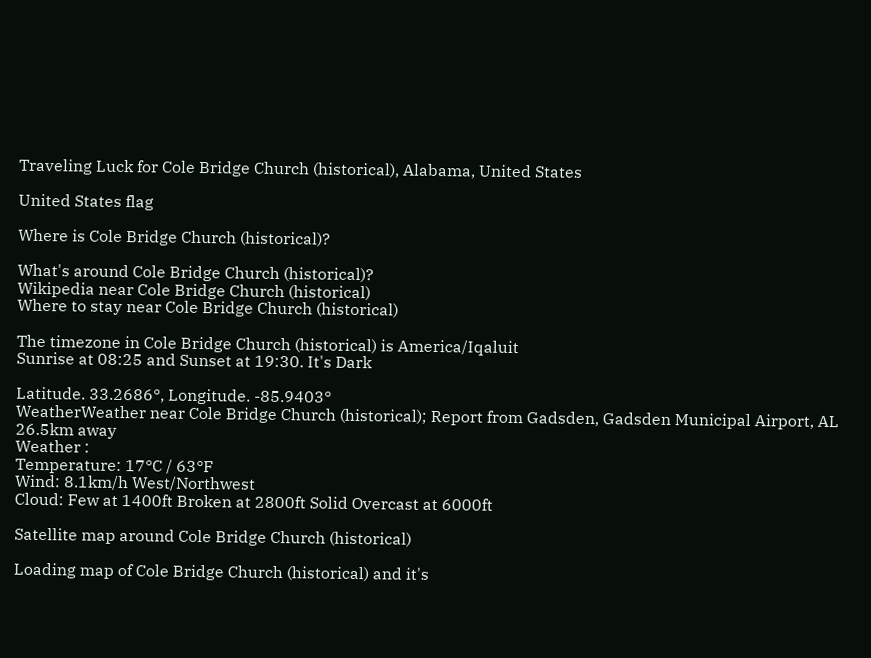Traveling Luck for Cole Bridge Church (historical), Alabama, United States

United States flag

Where is Cole Bridge Church (historical)?

What's around Cole Bridge Church (historical)?
Wikipedia near Cole Bridge Church (historical)
Where to stay near Cole Bridge Church (historical)

The timezone in Cole Bridge Church (historical) is America/Iqaluit
Sunrise at 08:25 and Sunset at 19:30. It's Dark

Latitude. 33.2686°, Longitude. -85.9403°
WeatherWeather near Cole Bridge Church (historical); Report from Gadsden, Gadsden Municipal Airport, AL 26.5km away
Weather :
Temperature: 17°C / 63°F
Wind: 8.1km/h West/Northwest
Cloud: Few at 1400ft Broken at 2800ft Solid Overcast at 6000ft

Satellite map around Cole Bridge Church (historical)

Loading map of Cole Bridge Church (historical) and it's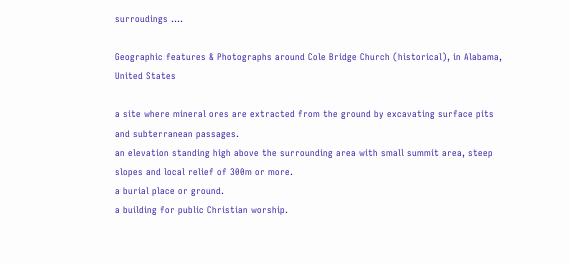surroudings ....

Geographic features & Photographs around Cole Bridge Church (historical), in Alabama, United States

a site where mineral ores are extracted from the ground by excavating surface pits and subterranean passages.
an elevation standing high above the surrounding area with small summit area, steep slopes and local relief of 300m or more.
a burial place or ground.
a building for public Christian worship.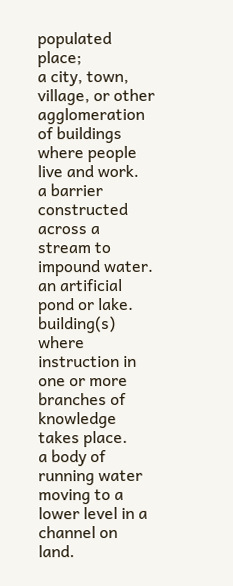populated place;
a city, town, village, or other agglomeration of buildings where people live and work.
a barrier constructed across a stream to impound water.
an artificial pond or lake.
building(s) where instruction in one or more branches of knowledge takes place.
a body of running water moving to a lower level in a channel on land.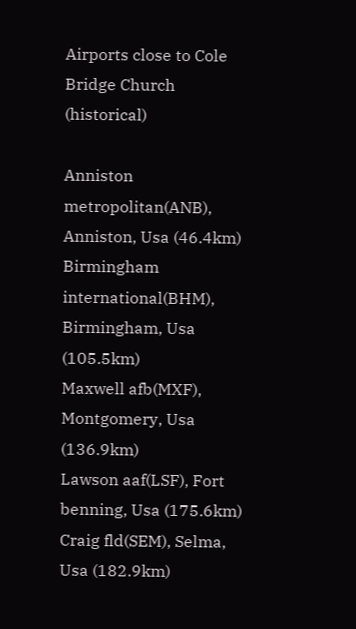Airports close to Cole Bridge Church (historical)

Anniston metropolitan(ANB), Anniston, Usa (46.4km)
Birmingham international(BHM), Birmingham, Usa (105.5km)
Maxwell afb(MXF), Montgomery, Usa (136.9km)
Lawson aaf(LSF), Fort benning, Usa (175.6km)
Craig fld(SEM), Selma, Usa (182.9km)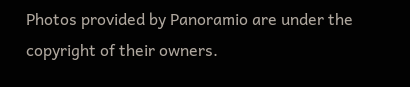Photos provided by Panoramio are under the copyright of their owners.